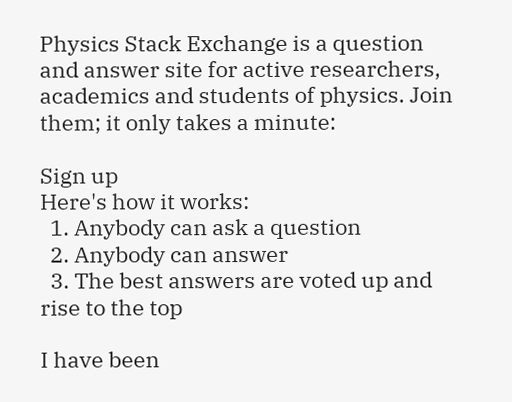Physics Stack Exchange is a question and answer site for active researchers, academics and students of physics. Join them; it only takes a minute:

Sign up
Here's how it works:
  1. Anybody can ask a question
  2. Anybody can answer
  3. The best answers are voted up and rise to the top

I have been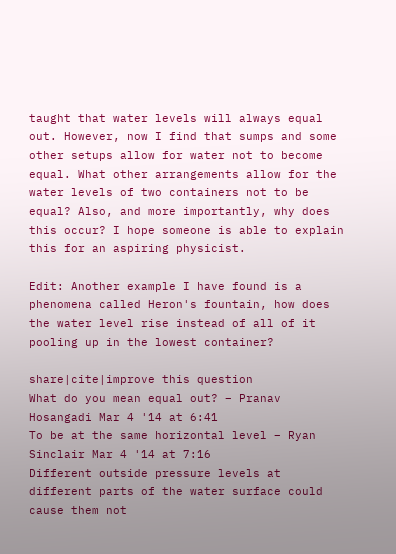taught that water levels will always equal out. However, now I find that sumps and some other setups allow for water not to become equal. What other arrangements allow for the water levels of two containers not to be equal? Also, and more importantly, why does this occur? I hope someone is able to explain this for an aspiring physicist.

Edit: Another example I have found is a phenomena called Heron's fountain, how does the water level rise instead of all of it pooling up in the lowest container?

share|cite|improve this question
What do you mean equal out? – Pranav Hosangadi Mar 4 '14 at 6:41
To be at the same horizontal level – Ryan Sinclair Mar 4 '14 at 7:16
Different outside pressure levels at different parts of the water surface could cause them not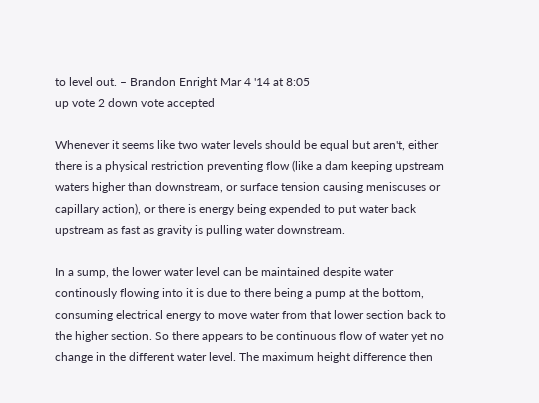to level out. – Brandon Enright Mar 4 '14 at 8:05
up vote 2 down vote accepted

Whenever it seems like two water levels should be equal but aren't, either there is a physical restriction preventing flow (like a dam keeping upstream waters higher than downstream, or surface tension causing meniscuses or capillary action), or there is energy being expended to put water back upstream as fast as gravity is pulling water downstream.

In a sump, the lower water level can be maintained despite water continously flowing into it is due to there being a pump at the bottom, consuming electrical energy to move water from that lower section back to the higher section. So there appears to be continuous flow of water yet no change in the different water level. The maximum height difference then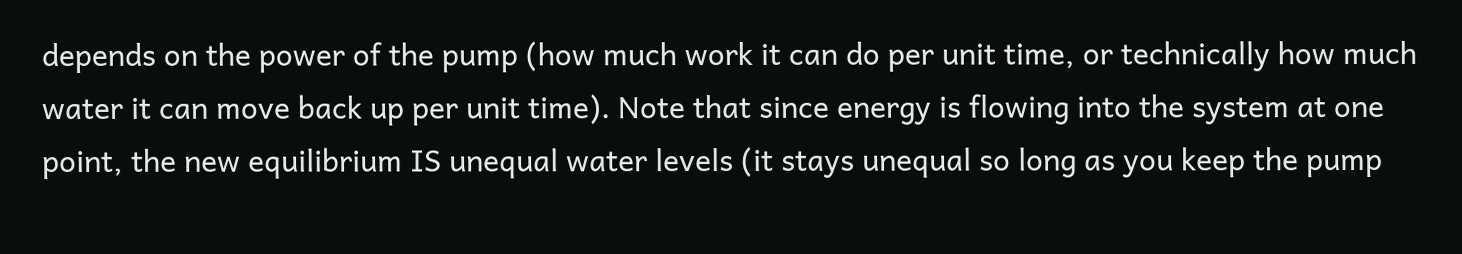depends on the power of the pump (how much work it can do per unit time, or technically how much water it can move back up per unit time). Note that since energy is flowing into the system at one point, the new equilibrium IS unequal water levels (it stays unequal so long as you keep the pump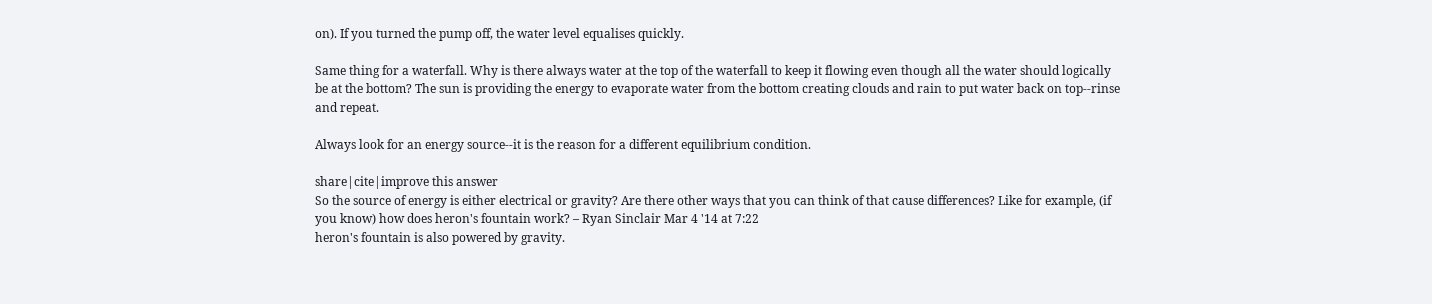on). If you turned the pump off, the water level equalises quickly.

Same thing for a waterfall. Why is there always water at the top of the waterfall to keep it flowing even though all the water should logically be at the bottom? The sun is providing the energy to evaporate water from the bottom creating clouds and rain to put water back on top--rinse and repeat.

Always look for an energy source--it is the reason for a different equilibrium condition.

share|cite|improve this answer
So the source of energy is either electrical or gravity? Are there other ways that you can think of that cause differences? Like for example, (if you know) how does heron's fountain work? – Ryan Sinclair Mar 4 '14 at 7:22
heron's fountain is also powered by gravity.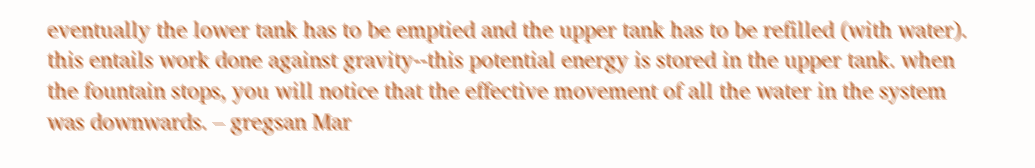eventually the lower tank has to be emptied and the upper tank has to be refilled (with water). this entails work done against gravity--this potential energy is stored in the upper tank. when the fountain stops, you will notice that the effective movement of all the water in the system was downwards. – gregsan Mar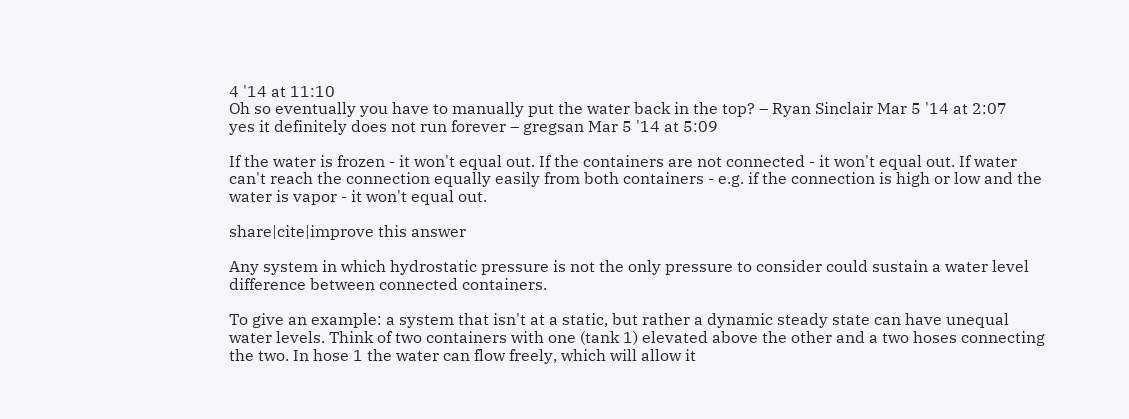4 '14 at 11:10
Oh so eventually you have to manually put the water back in the top? – Ryan Sinclair Mar 5 '14 at 2:07
yes it definitely does not run forever – gregsan Mar 5 '14 at 5:09

If the water is frozen - it won't equal out. If the containers are not connected - it won't equal out. If water can't reach the connection equally easily from both containers - e.g. if the connection is high or low and the water is vapor - it won't equal out.

share|cite|improve this answer

Any system in which hydrostatic pressure is not the only pressure to consider could sustain a water level difference between connected containers.

To give an example: a system that isn't at a static, but rather a dynamic steady state can have unequal water levels. Think of two containers with one (tank 1) elevated above the other and a two hoses connecting the two. In hose 1 the water can flow freely, which will allow it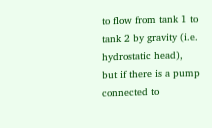to flow from tank 1 to tank 2 by gravity (i.e. hydrostatic head), but if there is a pump connected to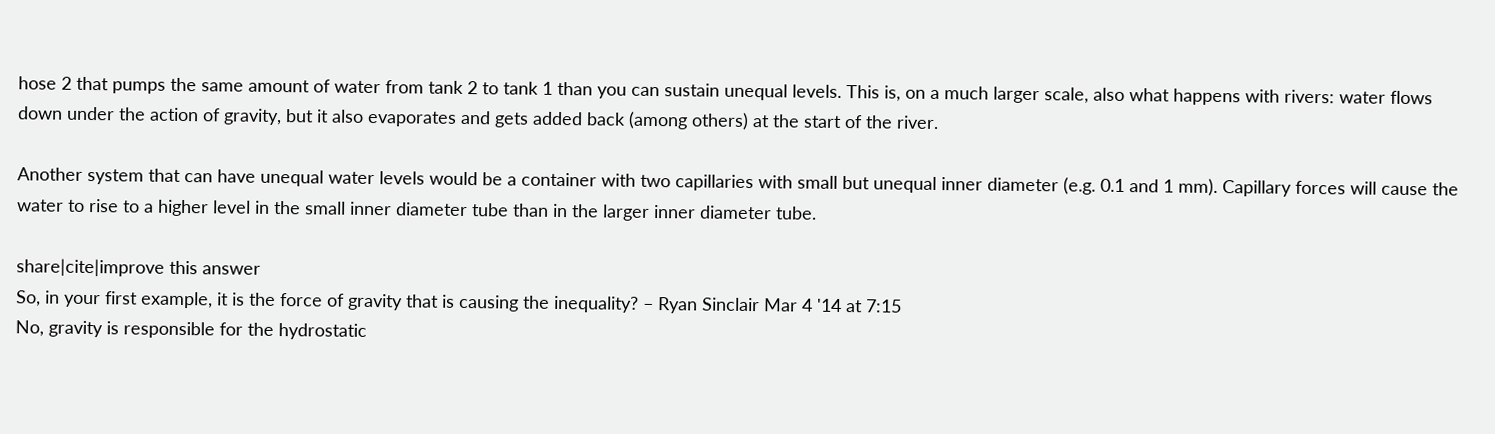hose 2 that pumps the same amount of water from tank 2 to tank 1 than you can sustain unequal levels. This is, on a much larger scale, also what happens with rivers: water flows down under the action of gravity, but it also evaporates and gets added back (among others) at the start of the river.

Another system that can have unequal water levels would be a container with two capillaries with small but unequal inner diameter (e.g. 0.1 and 1 mm). Capillary forces will cause the water to rise to a higher level in the small inner diameter tube than in the larger inner diameter tube.

share|cite|improve this answer
So, in your first example, it is the force of gravity that is causing the inequality? – Ryan Sinclair Mar 4 '14 at 7:15
No, gravity is responsible for the hydrostatic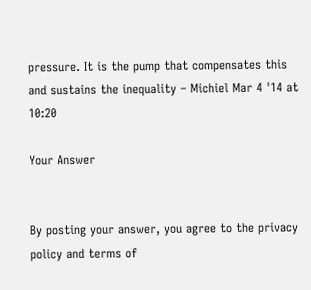pressure. It is the pump that compensates this and sustains the inequality – Michiel Mar 4 '14 at 10:20

Your Answer


By posting your answer, you agree to the privacy policy and terms of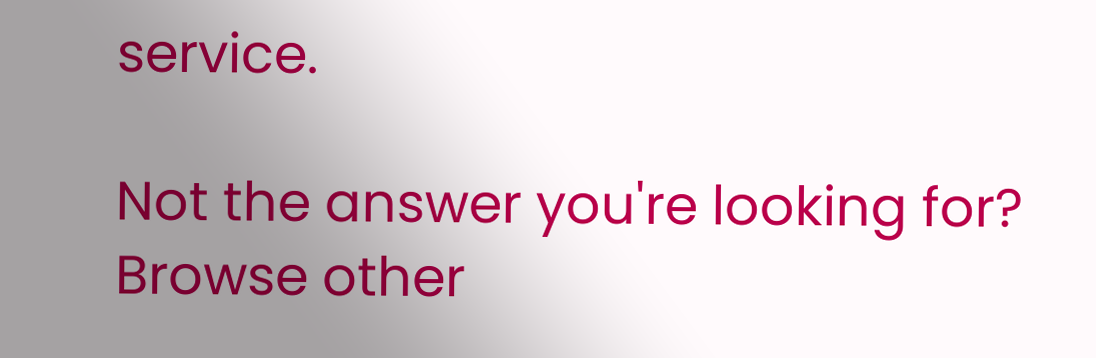service.

Not the answer you're looking for? Browse other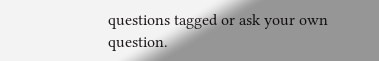questions tagged or ask your own question.